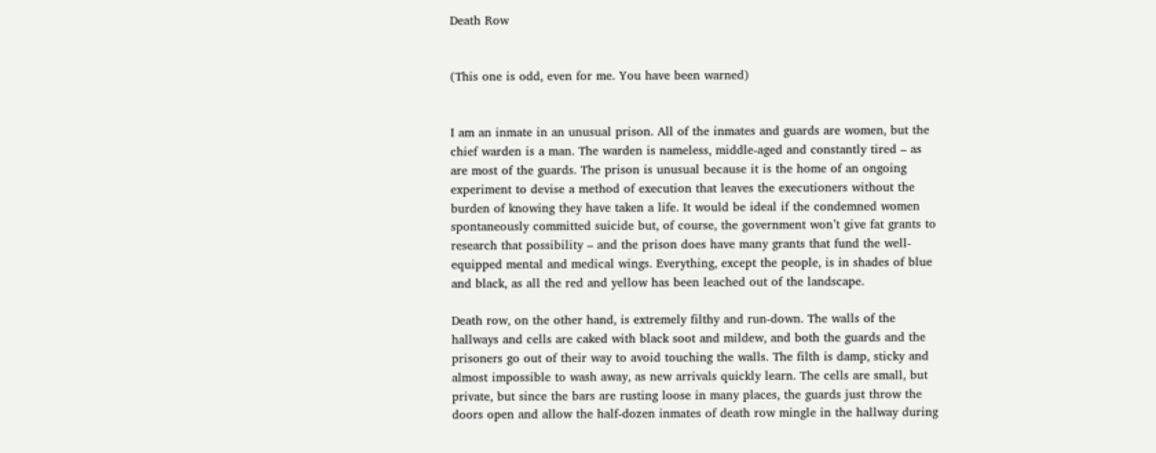Death Row


(This one is odd, even for me. You have been warned)


I am an inmate in an unusual prison. All of the inmates and guards are women, but the chief warden is a man. The warden is nameless, middle-aged and constantly tired – as are most of the guards. The prison is unusual because it is the home of an ongoing experiment to devise a method of execution that leaves the executioners without the burden of knowing they have taken a life. It would be ideal if the condemned women spontaneously committed suicide but, of course, the government won’t give fat grants to research that possibility – and the prison does have many grants that fund the well-equipped mental and medical wings. Everything, except the people, is in shades of blue and black, as all the red and yellow has been leached out of the landscape.

Death row, on the other hand, is extremely filthy and run-down. The walls of the hallways and cells are caked with black soot and mildew, and both the guards and the prisoners go out of their way to avoid touching the walls. The filth is damp, sticky and almost impossible to wash away, as new arrivals quickly learn. The cells are small, but private, but since the bars are rusting loose in many places, the guards just throw the doors open and allow the half-dozen inmates of death row mingle in the hallway during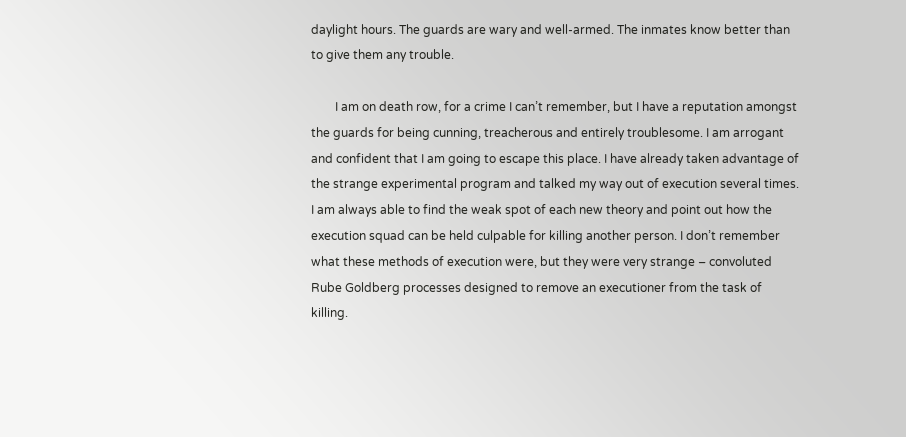daylight hours. The guards are wary and well-armed. The inmates know better than to give them any trouble.

        I am on death row, for a crime I can’t remember, but I have a reputation amongst the guards for being cunning, treacherous and entirely troublesome. I am arrogant and confident that I am going to escape this place. I have already taken advantage of the strange experimental program and talked my way out of execution several times. I am always able to find the weak spot of each new theory and point out how the execution squad can be held culpable for killing another person. I don’t remember what these methods of execution were, but they were very strange – convoluted Rube Goldberg processes designed to remove an executioner from the task of killing.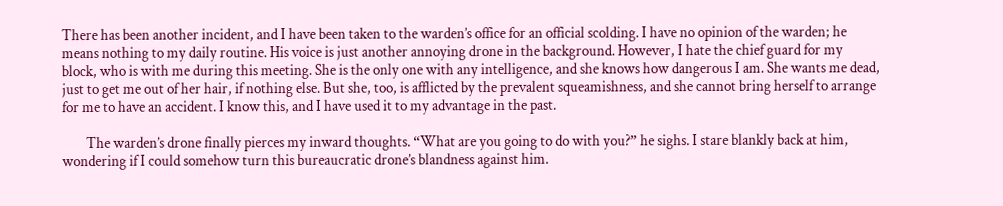There has been another incident, and I have been taken to the warden’s office for an official scolding. I have no opinion of the warden; he means nothing to my daily routine. His voice is just another annoying drone in the background. However, I hate the chief guard for my block, who is with me during this meeting. She is the only one with any intelligence, and she knows how dangerous I am. She wants me dead, just to get me out of her hair, if nothing else. But she, too, is afflicted by the prevalent squeamishness, and she cannot bring herself to arrange for me to have an accident. I know this, and I have used it to my advantage in the past.

        The warden’s drone finally pierces my inward thoughts. “What are you going to do with you?” he sighs. I stare blankly back at him, wondering if I could somehow turn this bureaucratic drone’s blandness against him.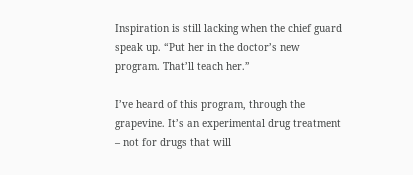Inspiration is still lacking when the chief guard speak up. “Put her in the doctor’s new program. That’ll teach her.”

I’ve heard of this program, through the grapevine. It’s an experimental drug treatment – not for drugs that will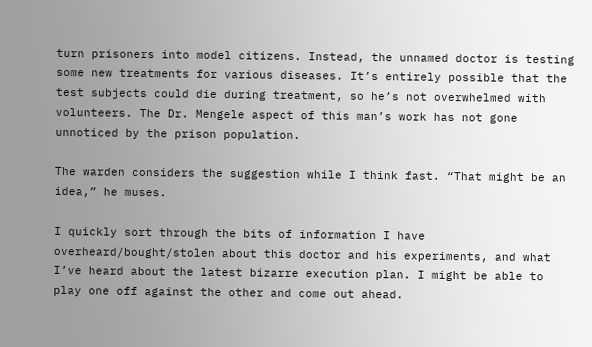turn prisoners into model citizens. Instead, the unnamed doctor is testing some new treatments for various diseases. It’s entirely possible that the test subjects could die during treatment, so he’s not overwhelmed with volunteers. The Dr. Mengele aspect of this man’s work has not gone unnoticed by the prison population.

The warden considers the suggestion while I think fast. “That might be an idea,” he muses.

I quickly sort through the bits of information I have overheard/bought/stolen about this doctor and his experiments, and what I’ve heard about the latest bizarre execution plan. I might be able to play one off against the other and come out ahead.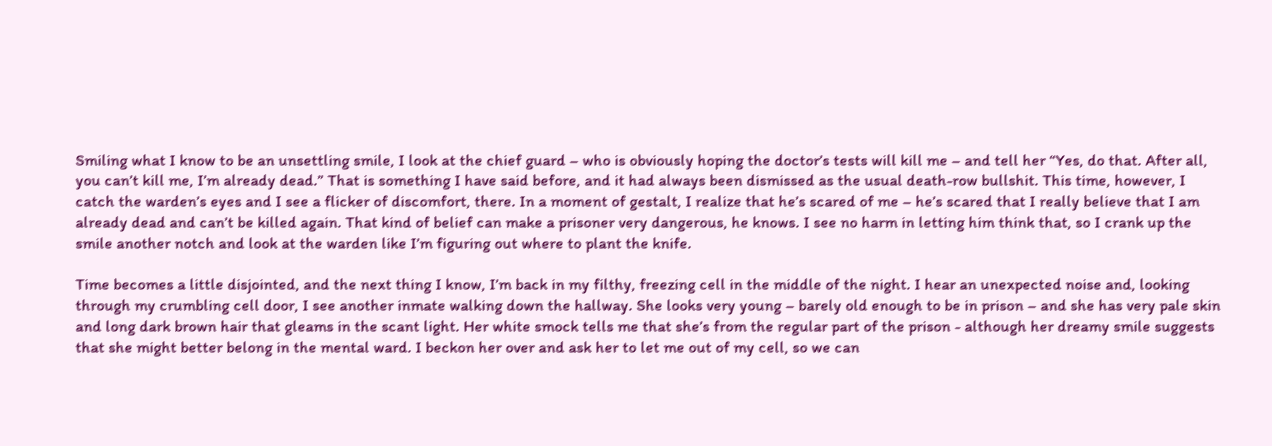Smiling what I know to be an unsettling smile, I look at the chief guard – who is obviously hoping the doctor’s tests will kill me – and tell her “Yes, do that. After all, you can’t kill me, I’m already dead.” That is something I have said before, and it had always been dismissed as the usual death-row bullshit. This time, however, I catch the warden’s eyes and I see a flicker of discomfort, there. In a moment of gestalt, I realize that he’s scared of me – he’s scared that I really believe that I am already dead and can’t be killed again. That kind of belief can make a prisoner very dangerous, he knows. I see no harm in letting him think that, so I crank up the smile another notch and look at the warden like I’m figuring out where to plant the knife.

Time becomes a little disjointed, and the next thing I know, I’m back in my filthy, freezing cell in the middle of the night. I hear an unexpected noise and, looking through my crumbling cell door, I see another inmate walking down the hallway. She looks very young – barely old enough to be in prison – and she has very pale skin and long dark brown hair that gleams in the scant light. Her white smock tells me that she’s from the regular part of the prison - although her dreamy smile suggests that she might better belong in the mental ward. I beckon her over and ask her to let me out of my cell, so we can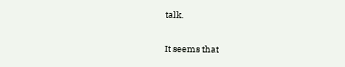talk.

It seems that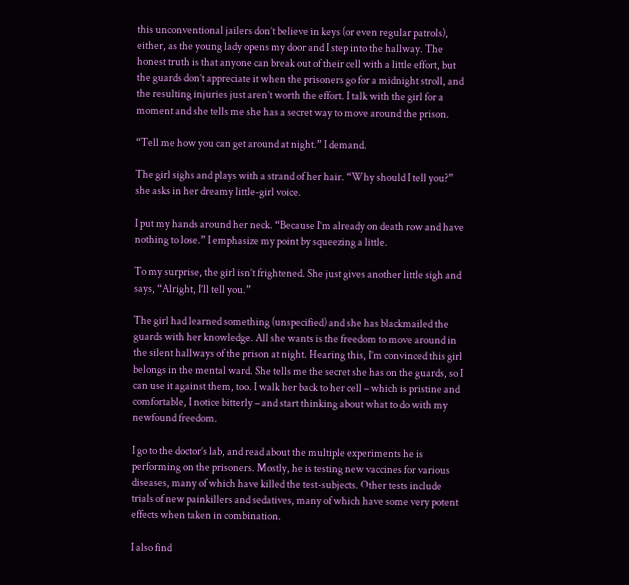this unconventional jailers don’t believe in keys (or even regular patrols), either, as the young lady opens my door and I step into the hallway. The honest truth is that anyone can break out of their cell with a little effort, but the guards don’t appreciate it when the prisoners go for a midnight stroll, and the resulting injuries just aren’t worth the effort. I talk with the girl for a moment and she tells me she has a secret way to move around the prison.

“Tell me how you can get around at night.” I demand.

The girl sighs and plays with a strand of her hair. “Why should I tell you?” she asks in her dreamy little-girl voice.

I put my hands around her neck. “Because I’m already on death row and have nothing to lose.” I emphasize my point by squeezing a little.

To my surprise, the girl isn’t frightened. She just gives another little sigh and says, “Alright, I’ll tell you.”

The girl had learned something (unspecified) and she has blackmailed the guards with her knowledge. All she wants is the freedom to move around in the silent hallways of the prison at night. Hearing this, I’m convinced this girl belongs in the mental ward. She tells me the secret she has on the guards, so I can use it against them, too. I walk her back to her cell – which is pristine and comfortable, I notice bitterly – and start thinking about what to do with my newfound freedom.

I go to the doctor’s lab, and read about the multiple experiments he is performing on the prisoners. Mostly, he is testing new vaccines for various diseases, many of which have killed the test-subjects. Other tests include trials of new painkillers and sedatives, many of which have some very potent effects when taken in combination.

I also find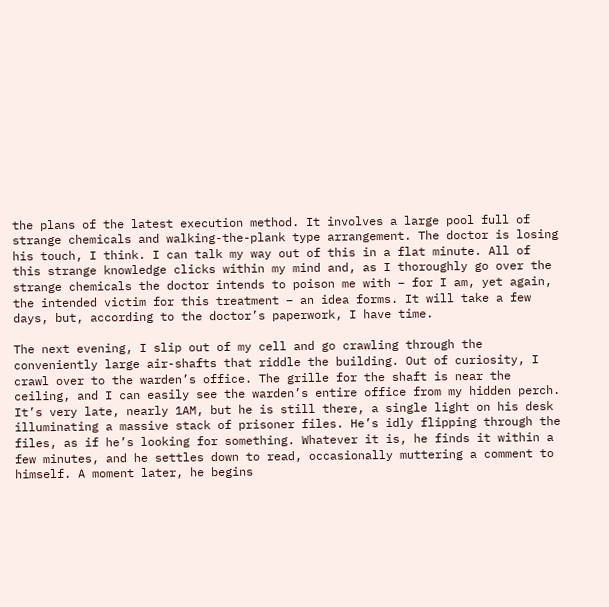the plans of the latest execution method. It involves a large pool full of strange chemicals and walking-the-plank type arrangement. The doctor is losing his touch, I think. I can talk my way out of this in a flat minute. All of this strange knowledge clicks within my mind and, as I thoroughly go over the strange chemicals the doctor intends to poison me with – for I am, yet again, the intended victim for this treatment – an idea forms. It will take a few days, but, according to the doctor’s paperwork, I have time.

The next evening, I slip out of my cell and go crawling through the conveniently large air-shafts that riddle the building. Out of curiosity, I crawl over to the warden’s office. The grille for the shaft is near the ceiling, and I can easily see the warden’s entire office from my hidden perch. It’s very late, nearly 1AM, but he is still there, a single light on his desk illuminating a massive stack of prisoner files. He’s idly flipping through the files, as if he’s looking for something. Whatever it is, he finds it within a few minutes, and he settles down to read, occasionally muttering a comment to himself. A moment later, he begins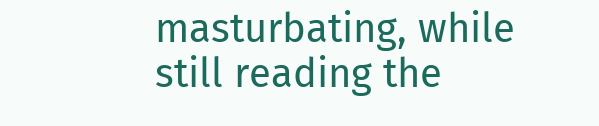masturbating, while still reading the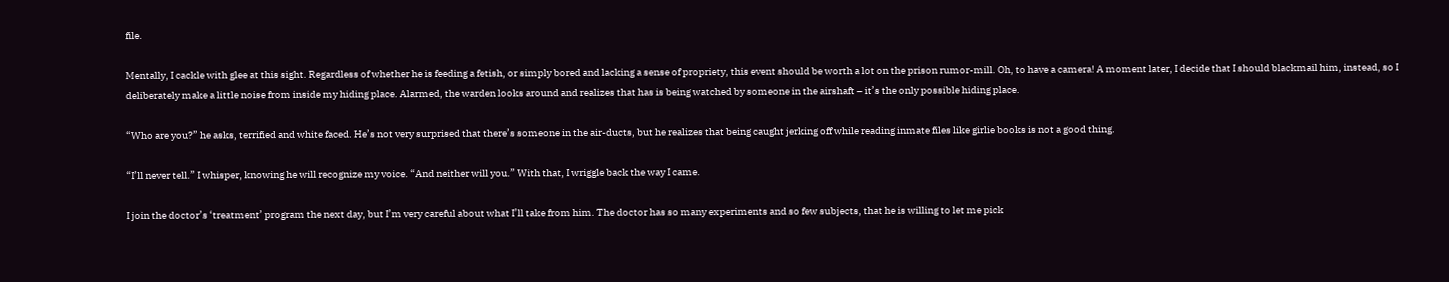file.

Mentally, I cackle with glee at this sight. Regardless of whether he is feeding a fetish, or simply bored and lacking a sense of propriety, this event should be worth a lot on the prison rumor-mill. Oh, to have a camera! A moment later, I decide that I should blackmail him, instead, so I deliberately make a little noise from inside my hiding place. Alarmed, the warden looks around and realizes that has is being watched by someone in the airshaft – it’s the only possible hiding place.

“Who are you?” he asks, terrified and white faced. He’s not very surprised that there’s someone in the air-ducts, but he realizes that being caught jerking off while reading inmate files like girlie books is not a good thing.

“I’ll never tell.” I whisper, knowing he will recognize my voice. “And neither will you.” With that, I wriggle back the way I came.

I join the doctor’s ‘treatment’ program the next day, but I’m very careful about what I’ll take from him. The doctor has so many experiments and so few subjects, that he is willing to let me pick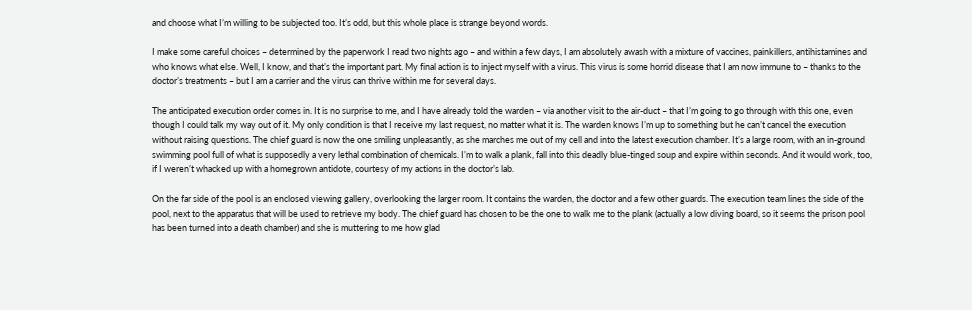and choose what I’m willing to be subjected too. It’s odd, but this whole place is strange beyond words.

I make some careful choices – determined by the paperwork I read two nights ago – and within a few days, I am absolutely awash with a mixture of vaccines, painkillers, antihistamines and who knows what else. Well, I know, and that’s the important part. My final action is to inject myself with a virus. This virus is some horrid disease that I am now immune to – thanks to the doctor’s treatments – but I am a carrier and the virus can thrive within me for several days.

The anticipated execution order comes in. It is no surprise to me, and I have already told the warden – via another visit to the air-duct – that I’m going to go through with this one, even though I could talk my way out of it. My only condition is that I receive my last request, no matter what it is. The warden knows I’m up to something but he can’t cancel the execution without raising questions. The chief guard is now the one smiling unpleasantly, as she marches me out of my cell and into the latest execution chamber. It’s a large room, with an in-ground swimming pool full of what is supposedly a very lethal combination of chemicals. I’m to walk a plank, fall into this deadly blue-tinged soup and expire within seconds. And it would work, too, if I weren’t whacked up with a homegrown antidote, courtesy of my actions in the doctor’s lab.

On the far side of the pool is an enclosed viewing gallery, overlooking the larger room. It contains the warden, the doctor and a few other guards. The execution team lines the side of the pool, next to the apparatus that will be used to retrieve my body. The chief guard has chosen to be the one to walk me to the plank (actually a low diving board, so it seems the prison pool has been turned into a death chamber) and she is muttering to me how glad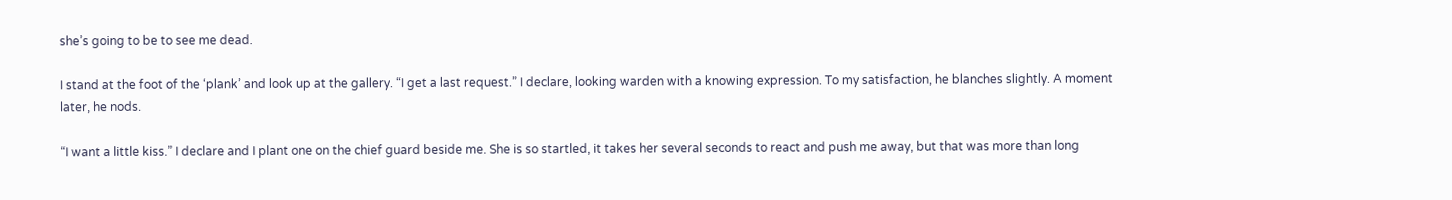she’s going to be to see me dead.

I stand at the foot of the ‘plank’ and look up at the gallery. “I get a last request.” I declare, looking warden with a knowing expression. To my satisfaction, he blanches slightly. A moment later, he nods.

“I want a little kiss.” I declare and I plant one on the chief guard beside me. She is so startled, it takes her several seconds to react and push me away, but that was more than long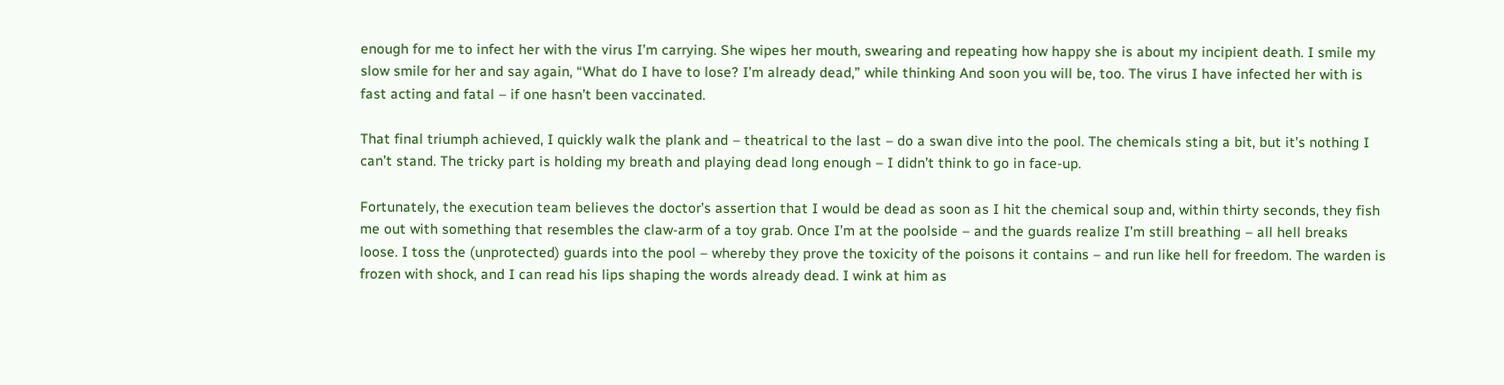enough for me to infect her with the virus I’m carrying. She wipes her mouth, swearing and repeating how happy she is about my incipient death. I smile my slow smile for her and say again, “What do I have to lose? I’m already dead,” while thinking And soon you will be, too. The virus I have infected her with is fast acting and fatal – if one hasn’t been vaccinated.

That final triumph achieved, I quickly walk the plank and – theatrical to the last – do a swan dive into the pool. The chemicals sting a bit, but it’s nothing I can’t stand. The tricky part is holding my breath and playing dead long enough – I didn’t think to go in face-up.

Fortunately, the execution team believes the doctor’s assertion that I would be dead as soon as I hit the chemical soup and, within thirty seconds, they fish me out with something that resembles the claw-arm of a toy grab. Once I’m at the poolside – and the guards realize I’m still breathing – all hell breaks loose. I toss the (unprotected) guards into the pool – whereby they prove the toxicity of the poisons it contains – and run like hell for freedom. The warden is frozen with shock, and I can read his lips shaping the words already dead. I wink at him as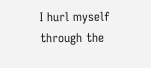I hurl myself through the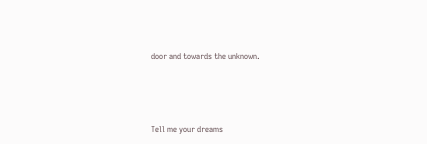door and towards the unknown.




Tell me your dreams